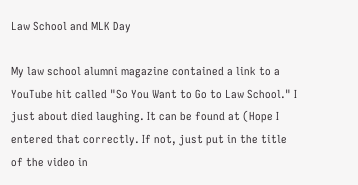Law School and MLK Day

My law school alumni magazine contained a link to a YouTube hit called "So You Want to Go to Law School." I just about died laughing. It can be found at (Hope I entered that correctly. If not, just put in the title of the video in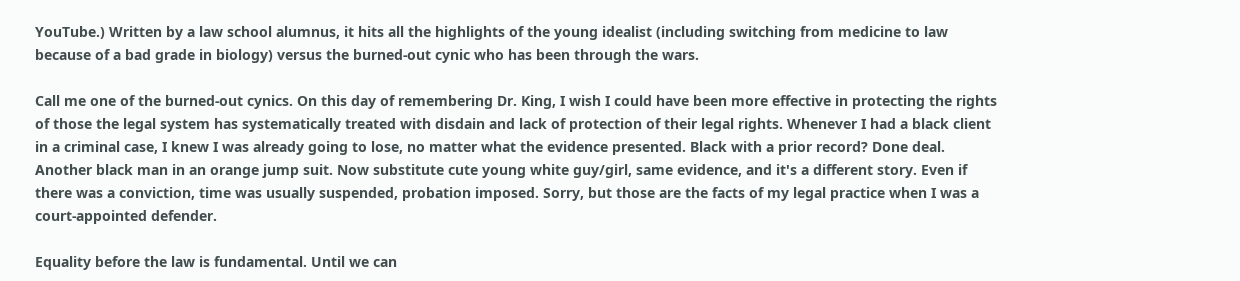YouTube.) Written by a law school alumnus, it hits all the highlights of the young idealist (including switching from medicine to law because of a bad grade in biology) versus the burned-out cynic who has been through the wars.

Call me one of the burned-out cynics. On this day of remembering Dr. King, I wish I could have been more effective in protecting the rights of those the legal system has systematically treated with disdain and lack of protection of their legal rights. Whenever I had a black client in a criminal case, I knew I was already going to lose, no matter what the evidence presented. Black with a prior record? Done deal. Another black man in an orange jump suit. Now substitute cute young white guy/girl, same evidence, and it's a different story. Even if there was a conviction, time was usually suspended, probation imposed. Sorry, but those are the facts of my legal practice when I was a court-appointed defender.

Equality before the law is fundamental. Until we can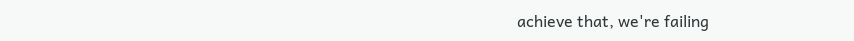achieve that, we're failing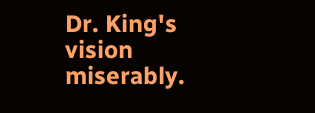Dr. King's vision miserably.